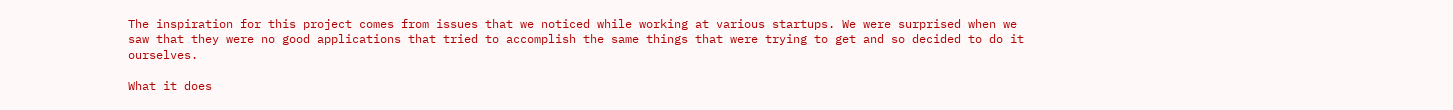The inspiration for this project comes from issues that we noticed while working at various startups. We were surprised when we saw that they were no good applications that tried to accomplish the same things that were trying to get and so decided to do it ourselves.

What it does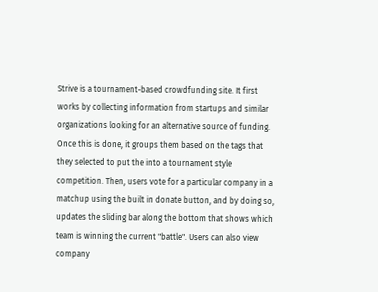Strive is a tournament-based crowdfunding site. It first works by collecting information from startups and similar organizations looking for an alternative source of funding. Once this is done, it groups them based on the tags that they selected to put the into a tournament style competition. Then, users vote for a particular company in a matchup using the built in donate button, and by doing so, updates the sliding bar along the bottom that shows which team is winning the current "battle". Users can also view company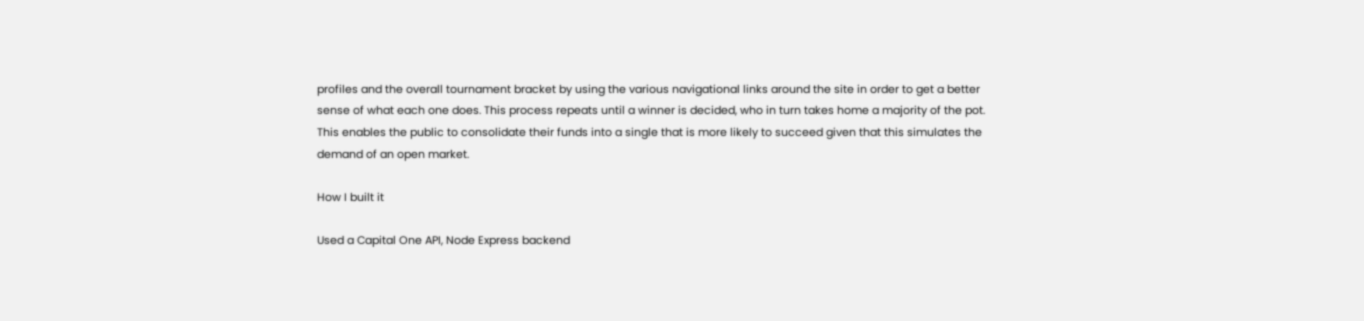profiles and the overall tournament bracket by using the various navigational links around the site in order to get a better sense of what each one does. This process repeats until a winner is decided, who in turn takes home a majority of the pot. This enables the public to consolidate their funds into a single that is more likely to succeed given that this simulates the demand of an open market.

How I built it

Used a Capital One API, Node Express backend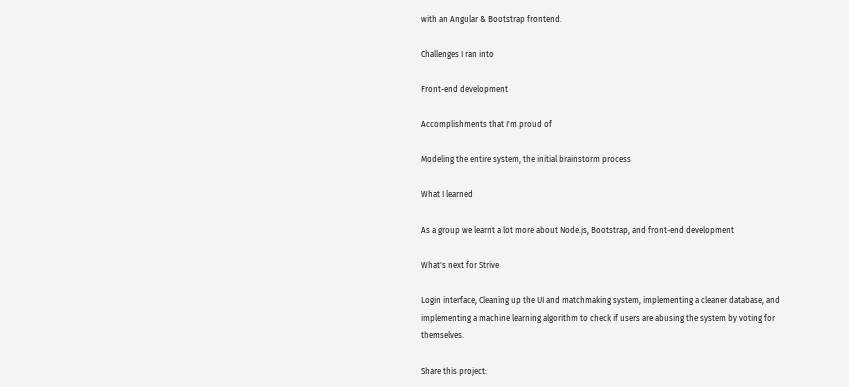with an Angular & Bootstrap frontend.

Challenges I ran into

Front-end development

Accomplishments that I'm proud of

Modeling the entire system, the initial brainstorm process

What I learned

As a group we learnt a lot more about Node.js, Bootstrap, and front-end development

What's next for Strive

Login interface, Cleaning up the UI and matchmaking system, implementing a cleaner database, and implementing a machine learning algorithm to check if users are abusing the system by voting for themselves.

Share this project: